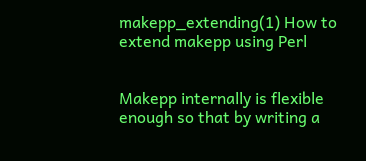makepp_extending(1) How to extend makepp using Perl


Makepp internally is flexible enough so that by writing a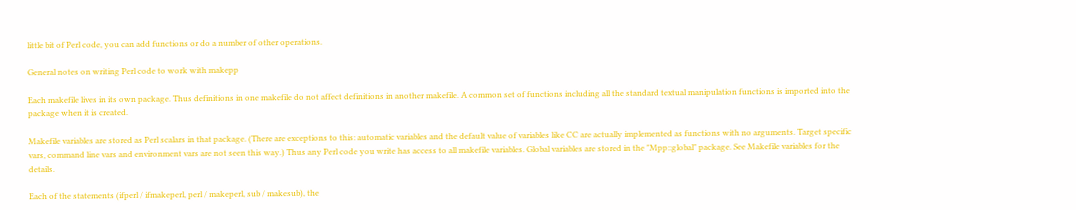little bit of Perl code, you can add functions or do a number of other operations.

General notes on writing Perl code to work with makepp

Each makefile lives in its own package. Thus definitions in one makefile do not affect definitions in another makefile. A common set of functions including all the standard textual manipulation functions is imported into the package when it is created.

Makefile variables are stored as Perl scalars in that package. (There are exceptions to this: automatic variables and the default value of variables like CC are actually implemented as functions with no arguments. Target specific vars, command line vars and environment vars are not seen this way.) Thus any Perl code you write has access to all makefile variables. Global variables are stored in the "Mpp::global" package. See Makefile variables for the details.

Each of the statements (ifperl / ifmakeperl, perl / makeperl, sub / makesub), the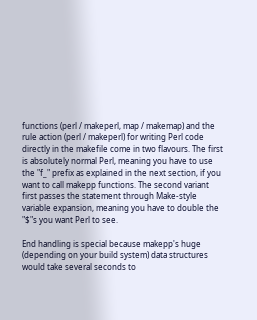functions (perl / makeperl, map / makemap) and the rule action (perl / makeperl) for writing Perl code directly in the makefile come in two flavours. The first is absolutely normal Perl, meaning you have to use the "f_" prefix as explained in the next section, if you want to call makepp functions. The second variant first passes the statement through Make-style variable expansion, meaning you have to double the "$"s you want Perl to see.

End handling is special because makepp's huge (depending on your build system) data structures would take several seconds to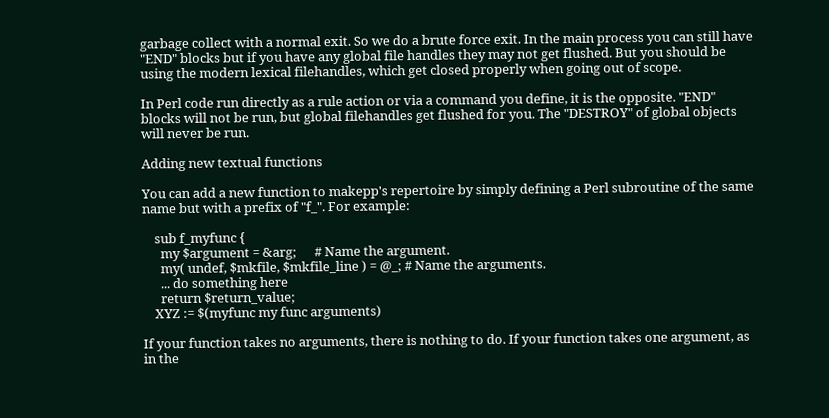garbage collect with a normal exit. So we do a brute force exit. In the main process you can still have "END" blocks but if you have any global file handles they may not get flushed. But you should be using the modern lexical filehandles, which get closed properly when going out of scope.

In Perl code run directly as a rule action or via a command you define, it is the opposite. "END" blocks will not be run, but global filehandles get flushed for you. The "DESTROY" of global objects will never be run.

Adding new textual functions

You can add a new function to makepp's repertoire by simply defining a Perl subroutine of the same name but with a prefix of "f_". For example:

    sub f_myfunc {
      my $argument = &arg;      # Name the argument.
      my( undef, $mkfile, $mkfile_line ) = @_; # Name the arguments.
      ... do something here
      return $return_value;
    XYZ := $(myfunc my func arguments)

If your function takes no arguments, there is nothing to do. If your function takes one argument, as in the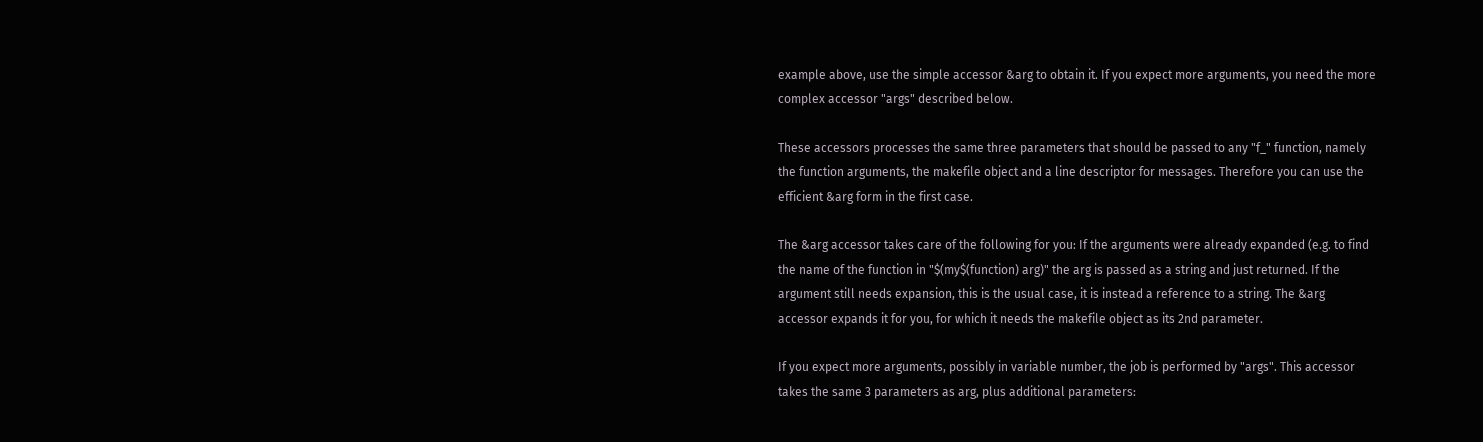example above, use the simple accessor &arg to obtain it. If you expect more arguments, you need the more complex accessor "args" described below.

These accessors processes the same three parameters that should be passed to any "f_" function, namely the function arguments, the makefile object and a line descriptor for messages. Therefore you can use the efficient &arg form in the first case.

The &arg accessor takes care of the following for you: If the arguments were already expanded (e.g. to find the name of the function in "$(my$(function) arg)" the arg is passed as a string and just returned. If the argument still needs expansion, this is the usual case, it is instead a reference to a string. The &arg accessor expands it for you, for which it needs the makefile object as its 2nd parameter.

If you expect more arguments, possibly in variable number, the job is performed by "args". This accessor takes the same 3 parameters as arg, plus additional parameters: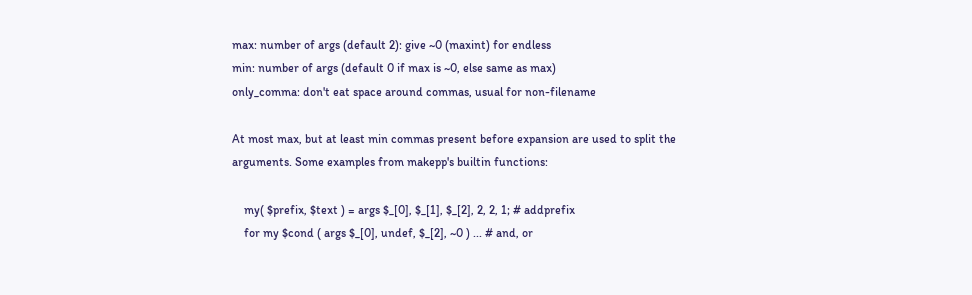max: number of args (default 2): give ~0 (maxint) for endless
min: number of args (default 0 if max is ~0, else same as max)
only_comma: don't eat space around commas, usual for non-filename

At most max, but at least min commas present before expansion are used to split the arguments. Some examples from makepp's builtin functions:

    my( $prefix, $text ) = args $_[0], $_[1], $_[2], 2, 2, 1; # addprefix
    for my $cond ( args $_[0], undef, $_[2], ~0 ) ... # and, or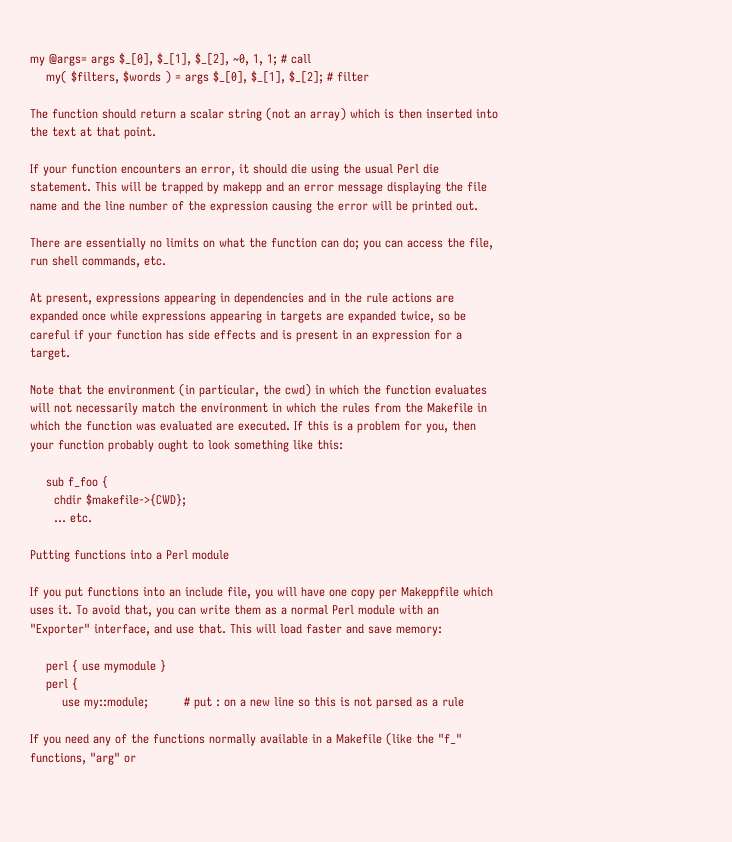my @args= args $_[0], $_[1], $_[2], ~0, 1, 1; # call
    my( $filters, $words ) = args $_[0], $_[1], $_[2]; # filter

The function should return a scalar string (not an array) which is then inserted into the text at that point.

If your function encounters an error, it should die using the usual Perl die statement. This will be trapped by makepp and an error message displaying the file name and the line number of the expression causing the error will be printed out.

There are essentially no limits on what the function can do; you can access the file, run shell commands, etc.

At present, expressions appearing in dependencies and in the rule actions are expanded once while expressions appearing in targets are expanded twice, so be careful if your function has side effects and is present in an expression for a target.

Note that the environment (in particular, the cwd) in which the function evaluates will not necessarily match the environment in which the rules from the Makefile in which the function was evaluated are executed. If this is a problem for you, then your function probably ought to look something like this:

    sub f_foo {
      chdir $makefile->{CWD};
      ... etc.

Putting functions into a Perl module

If you put functions into an include file, you will have one copy per Makeppfile which uses it. To avoid that, you can write them as a normal Perl module with an "Exporter" interface, and use that. This will load faster and save memory:

    perl { use mymodule }
    perl {
        use my::module;         # put : on a new line so this is not parsed as a rule

If you need any of the functions normally available in a Makefile (like the "f_" functions, "arg" or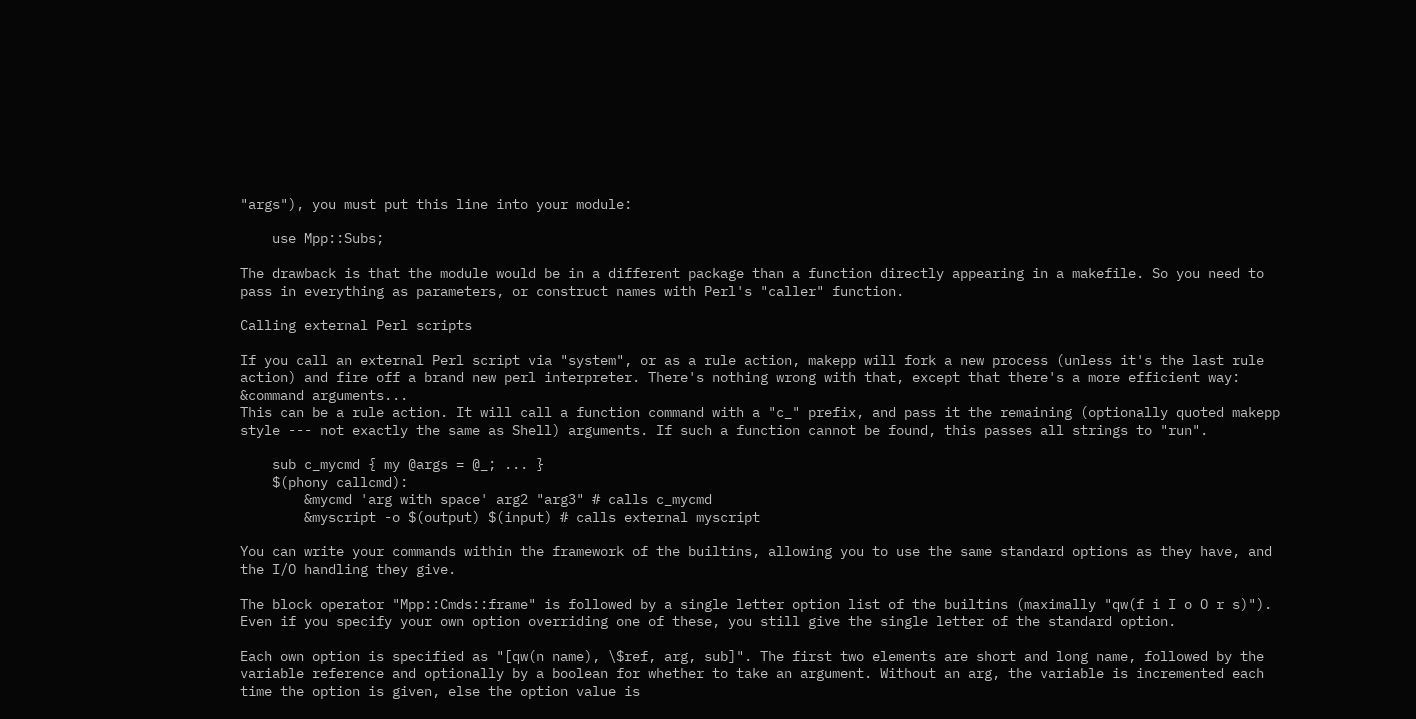"args"), you must put this line into your module:

    use Mpp::Subs;

The drawback is that the module would be in a different package than a function directly appearing in a makefile. So you need to pass in everything as parameters, or construct names with Perl's "caller" function.

Calling external Perl scripts

If you call an external Perl script via "system", or as a rule action, makepp will fork a new process (unless it's the last rule action) and fire off a brand new perl interpreter. There's nothing wrong with that, except that there's a more efficient way:
&command arguments...
This can be a rule action. It will call a function command with a "c_" prefix, and pass it the remaining (optionally quoted makepp style --- not exactly the same as Shell) arguments. If such a function cannot be found, this passes all strings to "run".

    sub c_mycmd { my @args = @_; ... }
    $(phony callcmd):
        &mycmd 'arg with space' arg2 "arg3" # calls c_mycmd
        &myscript -o $(output) $(input) # calls external myscript

You can write your commands within the framework of the builtins, allowing you to use the same standard options as they have, and the I/O handling they give.

The block operator "Mpp::Cmds::frame" is followed by a single letter option list of the builtins (maximally "qw(f i I o O r s)"). Even if you specify your own option overriding one of these, you still give the single letter of the standard option.

Each own option is specified as "[qw(n name), \$ref, arg, sub]". The first two elements are short and long name, followed by the variable reference and optionally by a boolean for whether to take an argument. Without an arg, the variable is incremented each time the option is given, else the option value is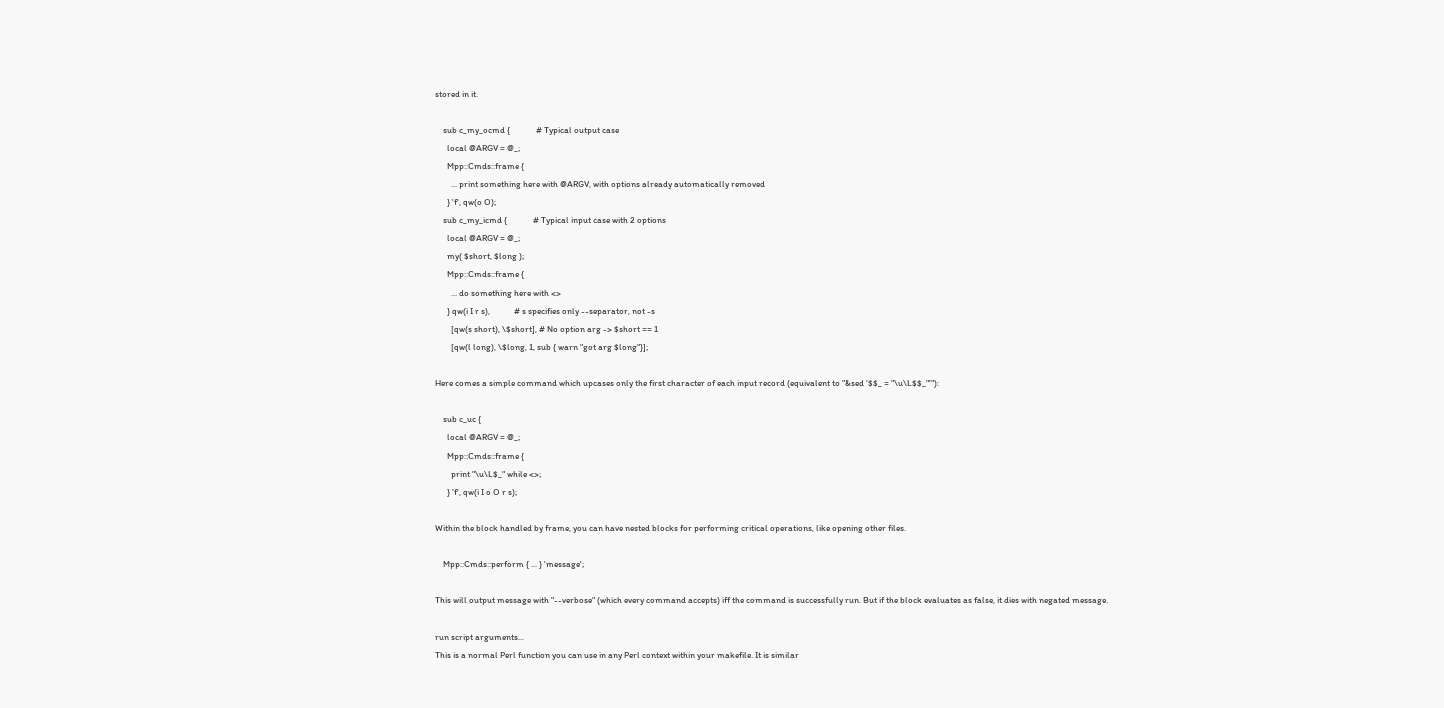stored in it.

    sub c_my_ocmd {             # Typical output case
      local @ARGV = @_;
      Mpp::Cmds::frame {
        ... print something here with @ARGV, with options already automatically removed
      } 'f', qw(o O);
    sub c_my_icmd {             # Typical input case with 2 options
      local @ARGV = @_;
      my( $short, $long );
      Mpp::Cmds::frame {
        ... do something here with <>
      } qw(i I r s),            # s specifies only --separator, not -s
        [qw(s short), \$short], # No option arg -> $short == 1
        [qw(l long), \$long, 1, sub { warn "got arg $long"}];

Here comes a simple command which upcases only the first character of each input record (equivalent to "&sed '$$_ = "\u\L$$_"'"):

    sub c_uc {
      local @ARGV = @_;
      Mpp::Cmds::frame {
        print "\u\L$_" while <>;
      } 'f', qw(i I o O r s);

Within the block handled by frame, you can have nested blocks for performing critical operations, like opening other files.

    Mpp::Cmds::perform { ... } 'message';

This will output message with "--verbose" (which every command accepts) iff the command is successfully run. But if the block evaluates as false, it dies with negated message.

run script arguments...
This is a normal Perl function you can use in any Perl context within your makefile. It is similar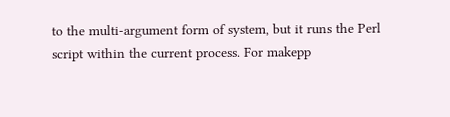to the multi-argument form of system, but it runs the Perl script within the current process. For makepp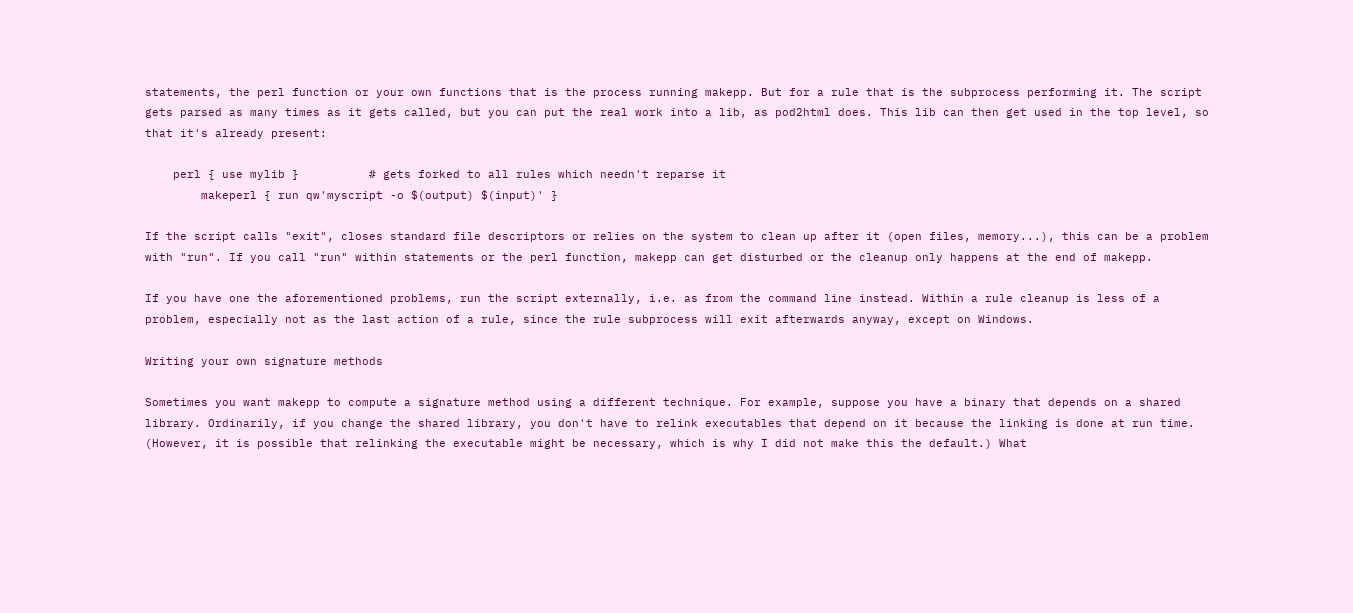statements, the perl function or your own functions that is the process running makepp. But for a rule that is the subprocess performing it. The script gets parsed as many times as it gets called, but you can put the real work into a lib, as pod2html does. This lib can then get used in the top level, so that it's already present:

    perl { use mylib }          # gets forked to all rules which needn't reparse it
        makeperl { run qw'myscript -o $(output) $(input)' }

If the script calls "exit", closes standard file descriptors or relies on the system to clean up after it (open files, memory...), this can be a problem with "run". If you call "run" within statements or the perl function, makepp can get disturbed or the cleanup only happens at the end of makepp.

If you have one the aforementioned problems, run the script externally, i.e. as from the command line instead. Within a rule cleanup is less of a problem, especially not as the last action of a rule, since the rule subprocess will exit afterwards anyway, except on Windows.

Writing your own signature methods

Sometimes you want makepp to compute a signature method using a different technique. For example, suppose you have a binary that depends on a shared library. Ordinarily, if you change the shared library, you don't have to relink executables that depend on it because the linking is done at run time. (However, it is possible that relinking the executable might be necessary, which is why I did not make this the default.) What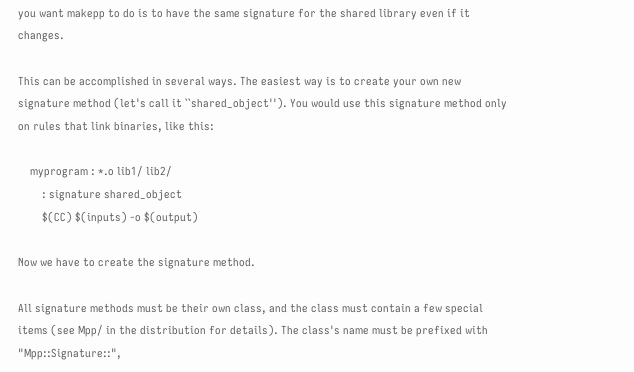you want makepp to do is to have the same signature for the shared library even if it changes.

This can be accomplished in several ways. The easiest way is to create your own new signature method (let's call it ``shared_object''). You would use this signature method only on rules that link binaries, like this:

    myprogram : *.o lib1/ lib2/
        : signature shared_object
        $(CC) $(inputs) -o $(output)

Now we have to create the signature method.

All signature methods must be their own class, and the class must contain a few special items (see Mpp/ in the distribution for details). The class's name must be prefixed with "Mpp::Signature::",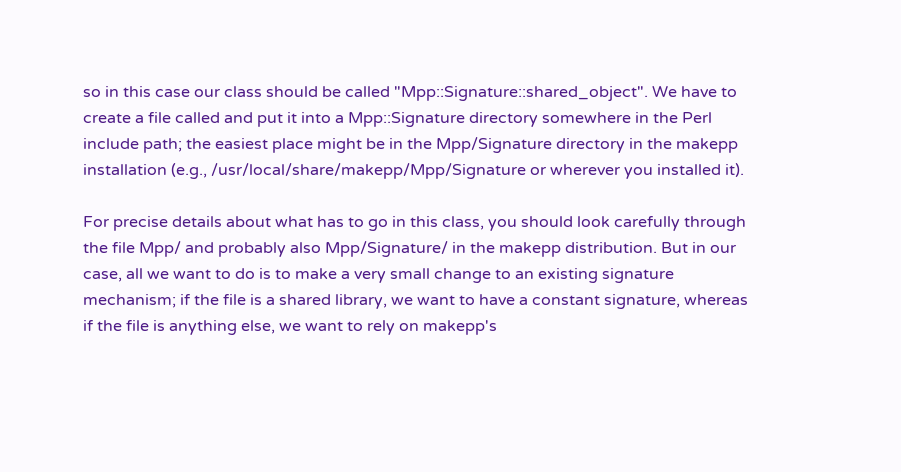so in this case our class should be called "Mpp::Signature::shared_object". We have to create a file called and put it into a Mpp::Signature directory somewhere in the Perl include path; the easiest place might be in the Mpp/Signature directory in the makepp installation (e.g., /usr/local/share/makepp/Mpp/Signature or wherever you installed it).

For precise details about what has to go in this class, you should look carefully through the file Mpp/ and probably also Mpp/Signature/ in the makepp distribution. But in our case, all we want to do is to make a very small change to an existing signature mechanism; if the file is a shared library, we want to have a constant signature, whereas if the file is anything else, we want to rely on makepp's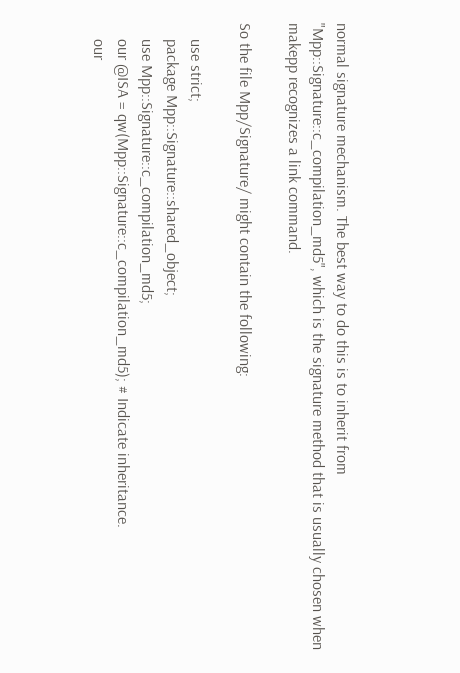normal signature mechanism. The best way to do this is to inherit from "Mpp::Signature::c_compilation_md5", which is the signature method that is usually chosen when makepp recognizes a link command.

So the file Mpp/Signature/ might contain the following:

    use strict;
    package Mpp::Signature::shared_object;
    use Mpp::Signature::c_compilation_md5;
    our @ISA = qw(Mpp::Signature::c_compilation_md5); # Indicate inheritance.
    our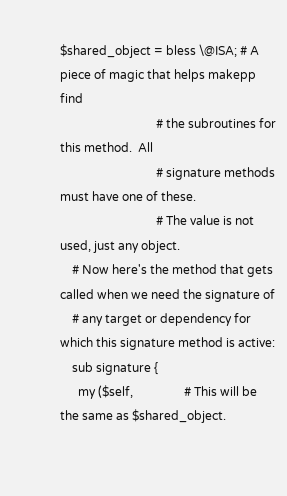$shared_object = bless \@ISA; # A piece of magic that helps makepp find
                                # the subroutines for this method.  All
                                # signature methods must have one of these.
                                # The value is not used, just any object.
    # Now here's the method that gets called when we need the signature of
    # any target or dependency for which this signature method is active:
    sub signature {
      my ($self,                 # This will be the same as $shared_object.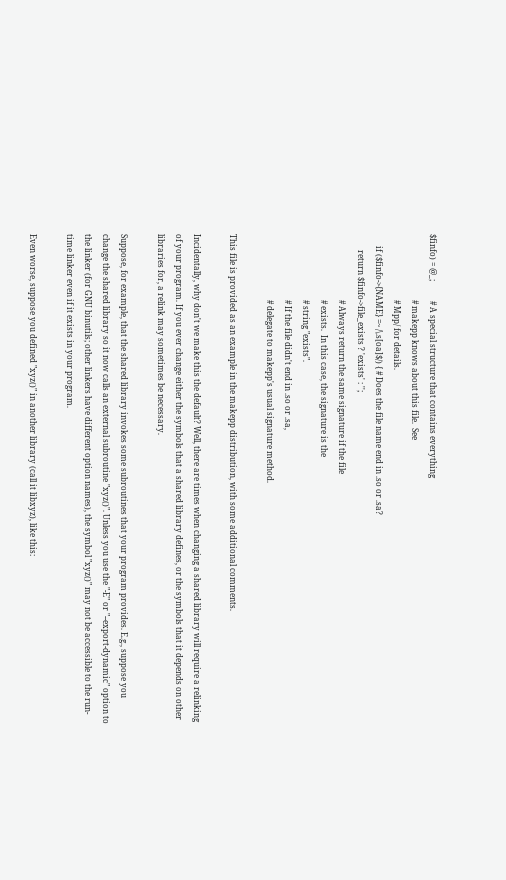$finfo) = @_;          # A special structure that contains everything
                                 # makepp knows about this file.  See
                                 # Mpp/ for details.
      if ($finfo->{NAME} =~ /\.s[oa]$/) { # Does the file name end in .so or .sa?
        return $finfo->file_exists ? 'exists' : '';
                                 # Always return the same signature if the file
                                 # exists.  In this case, the signature is the
                                 # string "exists".
                                 # If the file didn't end in .so or .sa,
                                 # delegate to makepp's usual signature method.

This file is provided as an example in the makepp distribution, with some additional comments.

Incidentally, why don't we make this the default? Well, there are times when changing a shared library will require a relinking of your program. If you ever change either the symbols that a shared library defines, or the symbols that it depends on other libraries for, a relink may sometimes be necessary.

Suppose, for example, that the shared library invokes some subroutines that your program provides. E.g., suppose you change the shared library so it now calls an external subroutine "xyz()". Unless you use the "-E" or "--export-dynamic" option to the linker (for GNU binutils; other linkers have different option names), the symbol "xyz()" may not be accessible to the run-time linker even if it exists in your program.

Even worse, suppose you defined "xyz()" in another library (call it libxyz), like this: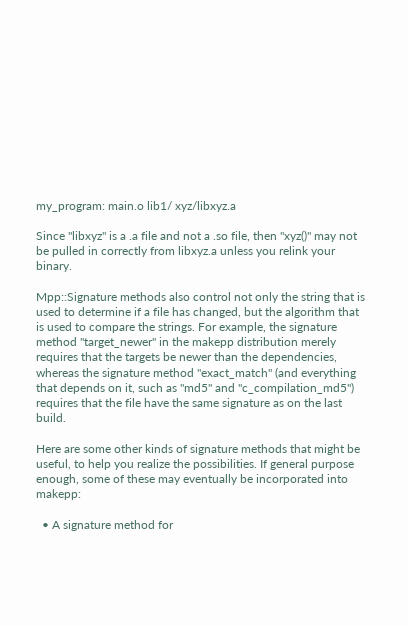my_program: main.o lib1/ xyz/libxyz.a

Since "libxyz" is a .a file and not a .so file, then "xyz()" may not be pulled in correctly from libxyz.a unless you relink your binary.

Mpp::Signature methods also control not only the string that is used to determine if a file has changed, but the algorithm that is used to compare the strings. For example, the signature method "target_newer" in the makepp distribution merely requires that the targets be newer than the dependencies, whereas the signature method "exact_match" (and everything that depends on it, such as "md5" and "c_compilation_md5") requires that the file have the same signature as on the last build.

Here are some other kinds of signature methods that might be useful, to help you realize the possibilities. If general purpose enough, some of these may eventually be incorporated into makepp:

  • A signature method for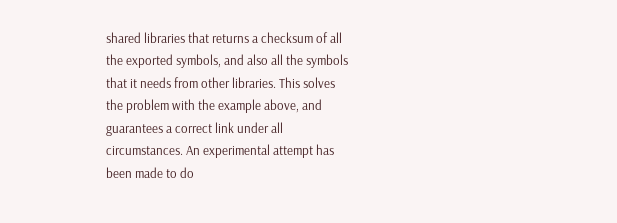shared libraries that returns a checksum of all the exported symbols, and also all the symbols that it needs from other libraries. This solves the problem with the example above, and guarantees a correct link under all circumstances. An experimental attempt has been made to do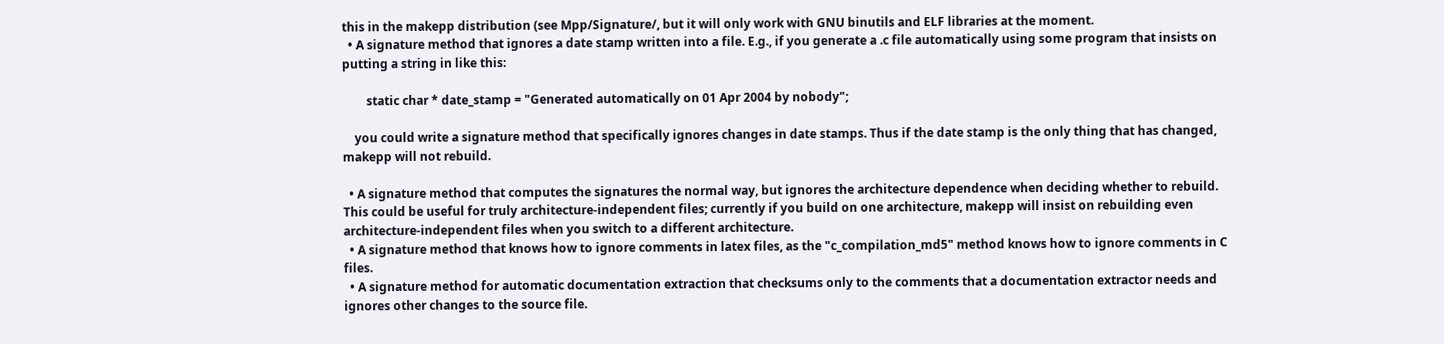this in the makepp distribution (see Mpp/Signature/, but it will only work with GNU binutils and ELF libraries at the moment.
  • A signature method that ignores a date stamp written into a file. E.g., if you generate a .c file automatically using some program that insists on putting a string in like this:

        static char * date_stamp = "Generated automatically on 01 Apr 2004 by nobody";

    you could write a signature method that specifically ignores changes in date stamps. Thus if the date stamp is the only thing that has changed, makepp will not rebuild.

  • A signature method that computes the signatures the normal way, but ignores the architecture dependence when deciding whether to rebuild. This could be useful for truly architecture-independent files; currently if you build on one architecture, makepp will insist on rebuilding even architecture-independent files when you switch to a different architecture.
  • A signature method that knows how to ignore comments in latex files, as the "c_compilation_md5" method knows how to ignore comments in C files.
  • A signature method for automatic documentation extraction that checksums only to the comments that a documentation extractor needs and ignores other changes to the source file.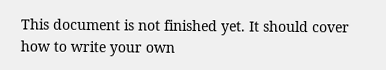This document is not finished yet. It should cover how to write your own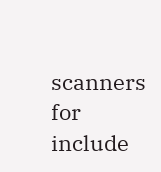scanners for include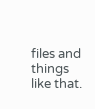files and things like that.